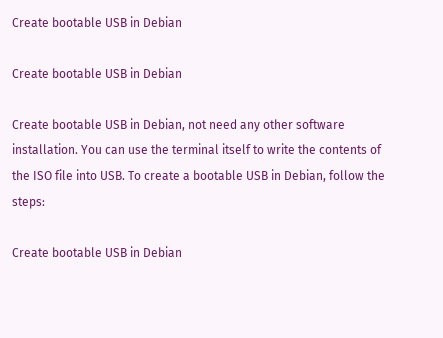Create bootable USB in Debian

Create bootable USB in Debian

Create bootable USB in Debian, not need any other software installation. You can use the terminal itself to write the contents of the ISO file into USB. To create a bootable USB in Debian, follow the steps:

Create bootable USB in Debian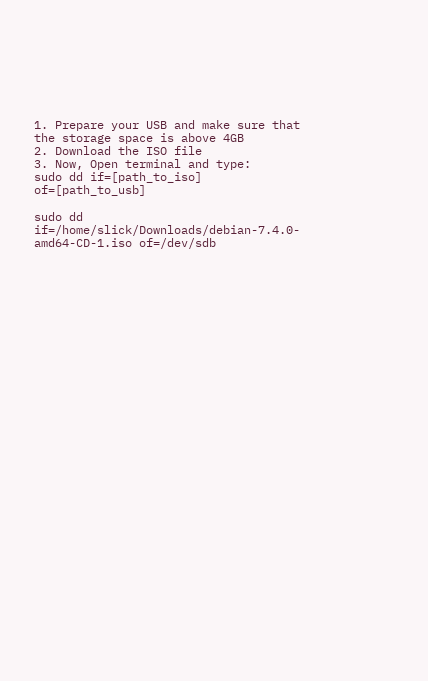1. Prepare your USB and make sure that the storage space is above 4GB
2. Download the ISO file
3. Now, Open terminal and type:
sudo dd if=[path_to_iso] of=[path_to_usb]

sudo dd if=/home/slick/Downloads/debian-7.4.0-amd64-CD-1.iso of=/dev/sdb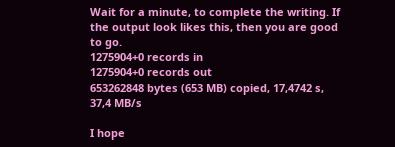Wait for a minute, to complete the writing. If the output look likes this, then you are good to go.
1275904+0 records in
1275904+0 records out
653262848 bytes (653 MB) copied, 17,4742 s, 37,4 MB/s

I hope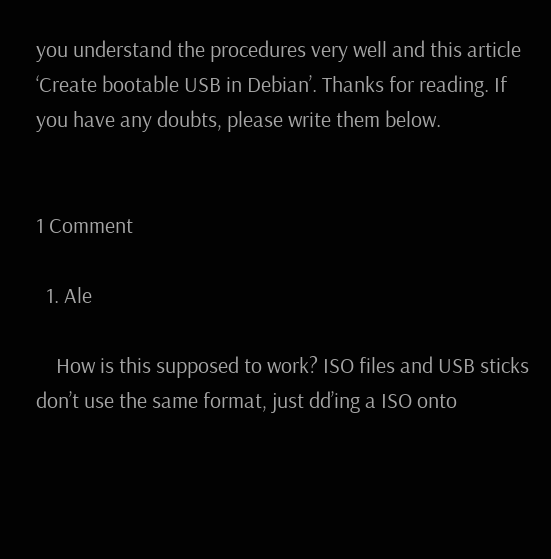you understand the procedures very well and this article ‘Create bootable USB in Debian’. Thanks for reading. If you have any doubts, please write them below.


1 Comment

  1. Ale

    How is this supposed to work? ISO files and USB sticks don’t use the same format, just dd’ing a ISO onto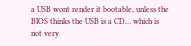a USB wont render it bootable, unless the BIOS thinks the USB is a CD… which is not very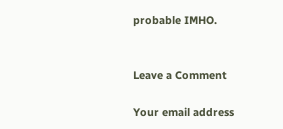probable IMHO.


Leave a Comment

Your email address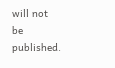will not be published.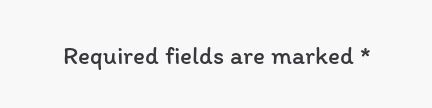Required fields are marked *